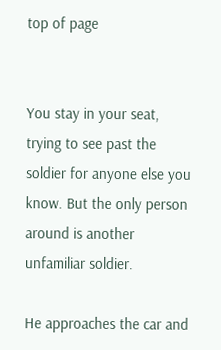top of page


You stay in your seat, trying to see past the soldier for anyone else you know. But the only person around is another unfamiliar soldier.

He approaches the car and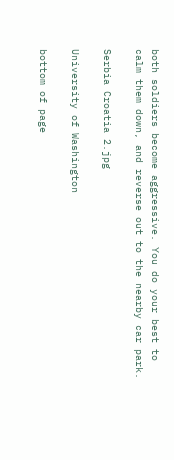both soldiers become aggressive. You do your best to calm them down, and reverse out to the nearby car park.

Serbia Croatia 2.jpg

University of Washington

bottom of page